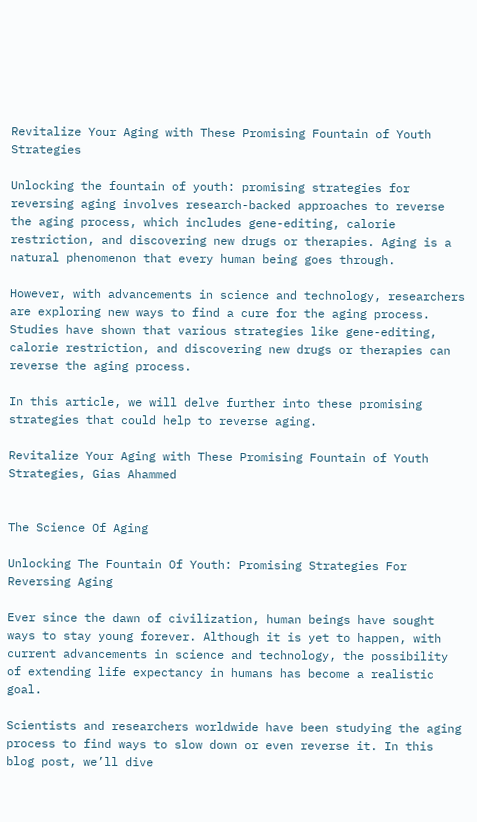Revitalize Your Aging with These Promising Fountain of Youth Strategies

Unlocking the fountain of youth: promising strategies for reversing aging involves research-backed approaches to reverse the aging process, which includes gene-editing, calorie restriction, and discovering new drugs or therapies. Aging is a natural phenomenon that every human being goes through.

However, with advancements in science and technology, researchers are exploring new ways to find a cure for the aging process. Studies have shown that various strategies like gene-editing, calorie restriction, and discovering new drugs or therapies can reverse the aging process.

In this article, we will delve further into these promising strategies that could help to reverse aging.

Revitalize Your Aging with These Promising Fountain of Youth Strategies, Gias Ahammed


The Science Of Aging

Unlocking The Fountain Of Youth: Promising Strategies For Reversing Aging

Ever since the dawn of civilization, human beings have sought ways to stay young forever. Although it is yet to happen, with current advancements in science and technology, the possibility of extending life expectancy in humans has become a realistic goal.

Scientists and researchers worldwide have been studying the aging process to find ways to slow down or even reverse it. In this blog post, we’ll dive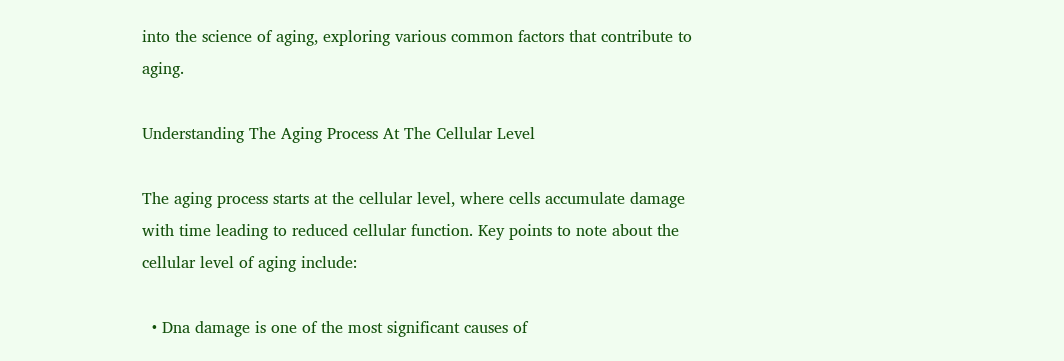into the science of aging, exploring various common factors that contribute to aging.

Understanding The Aging Process At The Cellular Level

The aging process starts at the cellular level, where cells accumulate damage with time leading to reduced cellular function. Key points to note about the cellular level of aging include:

  • Dna damage is one of the most significant causes of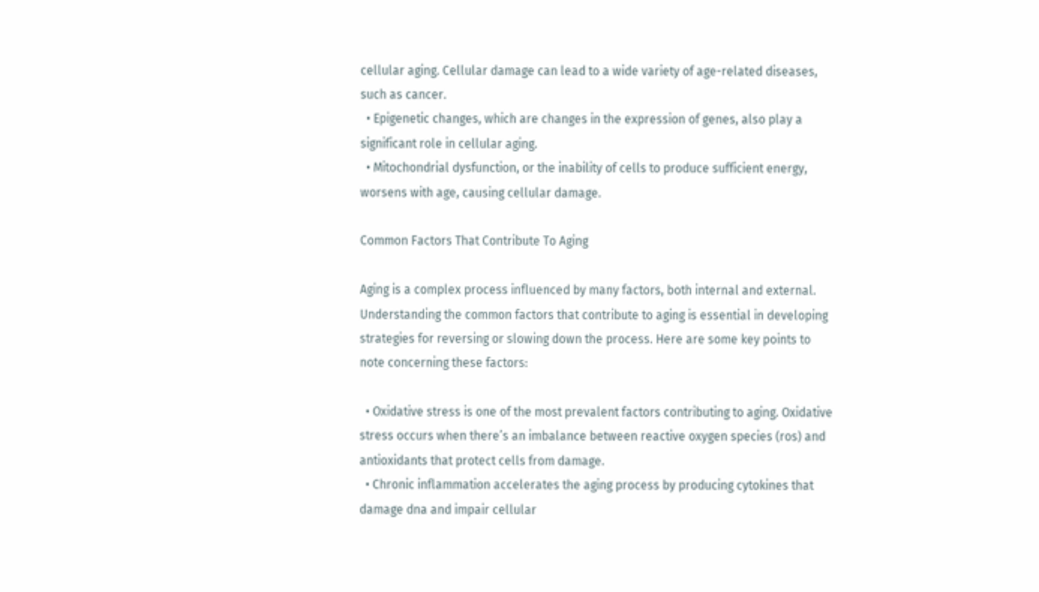cellular aging. Cellular damage can lead to a wide variety of age-related diseases, such as cancer.
  • Epigenetic changes, which are changes in the expression of genes, also play a significant role in cellular aging.
  • Mitochondrial dysfunction, or the inability of cells to produce sufficient energy, worsens with age, causing cellular damage.

Common Factors That Contribute To Aging

Aging is a complex process influenced by many factors, both internal and external. Understanding the common factors that contribute to aging is essential in developing strategies for reversing or slowing down the process. Here are some key points to note concerning these factors:

  • Oxidative stress is one of the most prevalent factors contributing to aging. Oxidative stress occurs when there’s an imbalance between reactive oxygen species (ros) and antioxidants that protect cells from damage.
  • Chronic inflammation accelerates the aging process by producing cytokines that damage dna and impair cellular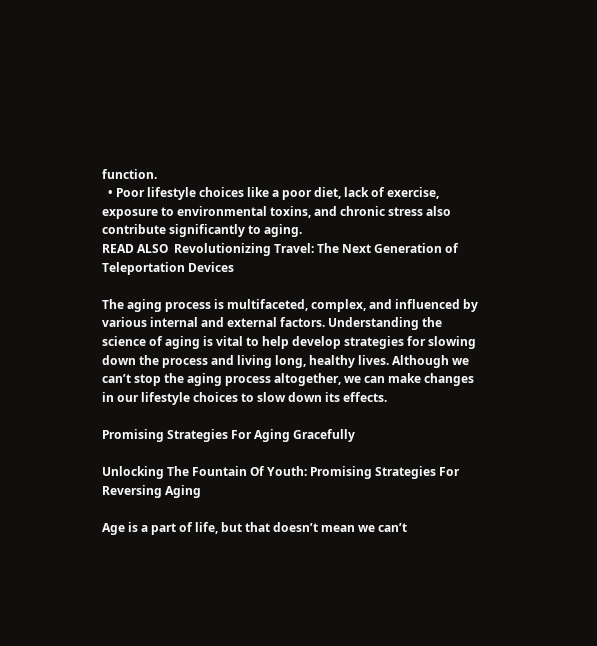function.
  • Poor lifestyle choices like a poor diet, lack of exercise, exposure to environmental toxins, and chronic stress also contribute significantly to aging.
READ ALSO  Revolutionizing Travel: The Next Generation of Teleportation Devices

The aging process is multifaceted, complex, and influenced by various internal and external factors. Understanding the science of aging is vital to help develop strategies for slowing down the process and living long, healthy lives. Although we can’t stop the aging process altogether, we can make changes in our lifestyle choices to slow down its effects.

Promising Strategies For Aging Gracefully

Unlocking The Fountain Of Youth: Promising Strategies For Reversing Aging

Age is a part of life, but that doesn’t mean we can’t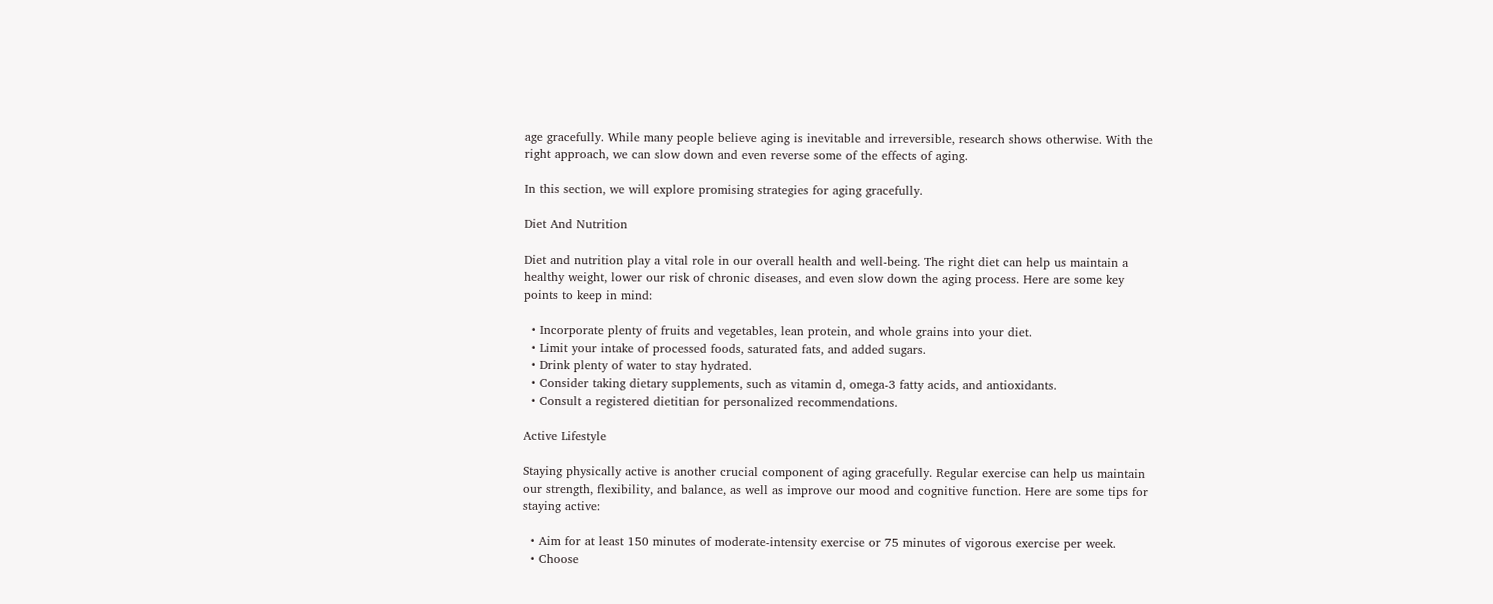age gracefully. While many people believe aging is inevitable and irreversible, research shows otherwise. With the right approach, we can slow down and even reverse some of the effects of aging.

In this section, we will explore promising strategies for aging gracefully.

Diet And Nutrition

Diet and nutrition play a vital role in our overall health and well-being. The right diet can help us maintain a healthy weight, lower our risk of chronic diseases, and even slow down the aging process. Here are some key points to keep in mind:

  • Incorporate plenty of fruits and vegetables, lean protein, and whole grains into your diet.
  • Limit your intake of processed foods, saturated fats, and added sugars.
  • Drink plenty of water to stay hydrated.
  • Consider taking dietary supplements, such as vitamin d, omega-3 fatty acids, and antioxidants.
  • Consult a registered dietitian for personalized recommendations.

Active Lifestyle

Staying physically active is another crucial component of aging gracefully. Regular exercise can help us maintain our strength, flexibility, and balance, as well as improve our mood and cognitive function. Here are some tips for staying active:

  • Aim for at least 150 minutes of moderate-intensity exercise or 75 minutes of vigorous exercise per week.
  • Choose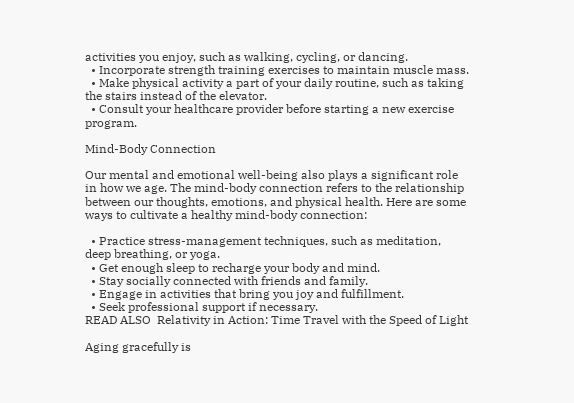activities you enjoy, such as walking, cycling, or dancing.
  • Incorporate strength training exercises to maintain muscle mass.
  • Make physical activity a part of your daily routine, such as taking the stairs instead of the elevator.
  • Consult your healthcare provider before starting a new exercise program.

Mind-Body Connection

Our mental and emotional well-being also plays a significant role in how we age. The mind-body connection refers to the relationship between our thoughts, emotions, and physical health. Here are some ways to cultivate a healthy mind-body connection:

  • Practice stress-management techniques, such as meditation, deep breathing, or yoga.
  • Get enough sleep to recharge your body and mind.
  • Stay socially connected with friends and family.
  • Engage in activities that bring you joy and fulfillment.
  • Seek professional support if necessary.
READ ALSO  Relativity in Action: Time Travel with the Speed of Light

Aging gracefully is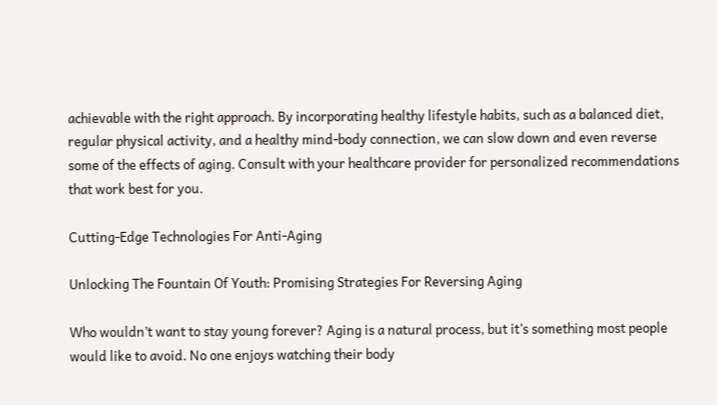achievable with the right approach. By incorporating healthy lifestyle habits, such as a balanced diet, regular physical activity, and a healthy mind-body connection, we can slow down and even reverse some of the effects of aging. Consult with your healthcare provider for personalized recommendations that work best for you.

Cutting-Edge Technologies For Anti-Aging

Unlocking The Fountain Of Youth: Promising Strategies For Reversing Aging

Who wouldn’t want to stay young forever? Aging is a natural process, but it’s something most people would like to avoid. No one enjoys watching their body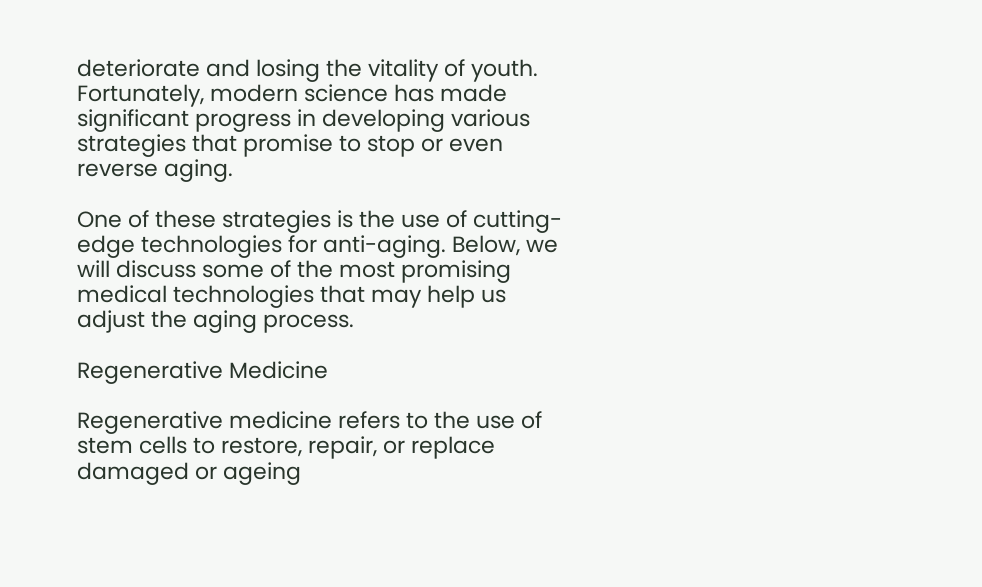deteriorate and losing the vitality of youth. Fortunately, modern science has made significant progress in developing various strategies that promise to stop or even reverse aging.

One of these strategies is the use of cutting-edge technologies for anti-aging. Below, we will discuss some of the most promising medical technologies that may help us adjust the aging process.

Regenerative Medicine

Regenerative medicine refers to the use of stem cells to restore, repair, or replace damaged or ageing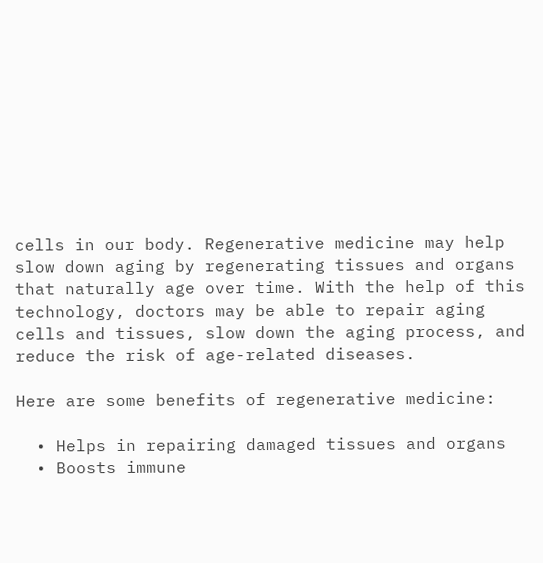cells in our body. Regenerative medicine may help slow down aging by regenerating tissues and organs that naturally age over time. With the help of this technology, doctors may be able to repair aging cells and tissues, slow down the aging process, and reduce the risk of age-related diseases.

Here are some benefits of regenerative medicine:

  • Helps in repairing damaged tissues and organs
  • Boosts immune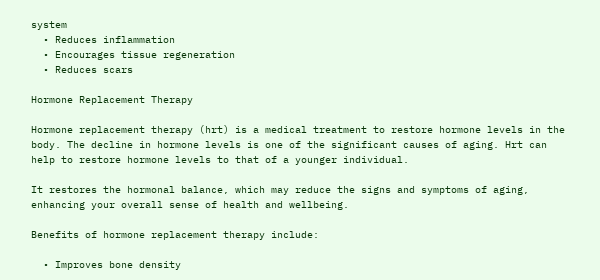system
  • Reduces inflammation
  • Encourages tissue regeneration
  • Reduces scars

Hormone Replacement Therapy

Hormone replacement therapy (hrt) is a medical treatment to restore hormone levels in the body. The decline in hormone levels is one of the significant causes of aging. Hrt can help to restore hormone levels to that of a younger individual.

It restores the hormonal balance, which may reduce the signs and symptoms of aging, enhancing your overall sense of health and wellbeing.

Benefits of hormone replacement therapy include:

  • Improves bone density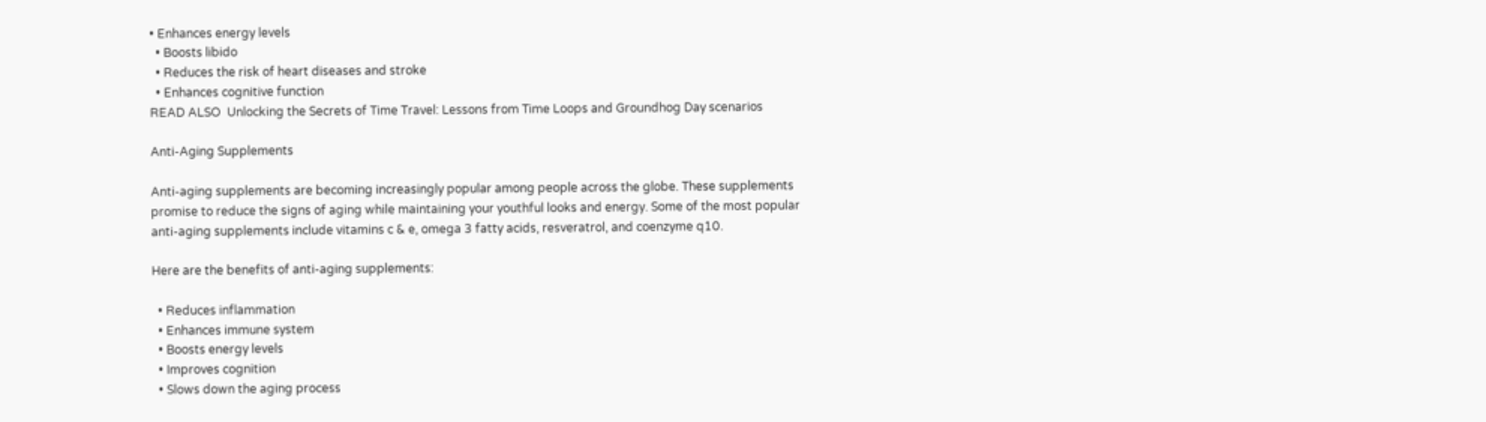• Enhances energy levels
  • Boosts libido
  • Reduces the risk of heart diseases and stroke
  • Enhances cognitive function
READ ALSO  Unlocking the Secrets of Time Travel: Lessons from Time Loops and Groundhog Day scenarios

Anti-Aging Supplements

Anti-aging supplements are becoming increasingly popular among people across the globe. These supplements promise to reduce the signs of aging while maintaining your youthful looks and energy. Some of the most popular anti-aging supplements include vitamins c & e, omega 3 fatty acids, resveratrol, and coenzyme q10.

Here are the benefits of anti-aging supplements:

  • Reduces inflammation
  • Enhances immune system
  • Boosts energy levels
  • Improves cognition
  • Slows down the aging process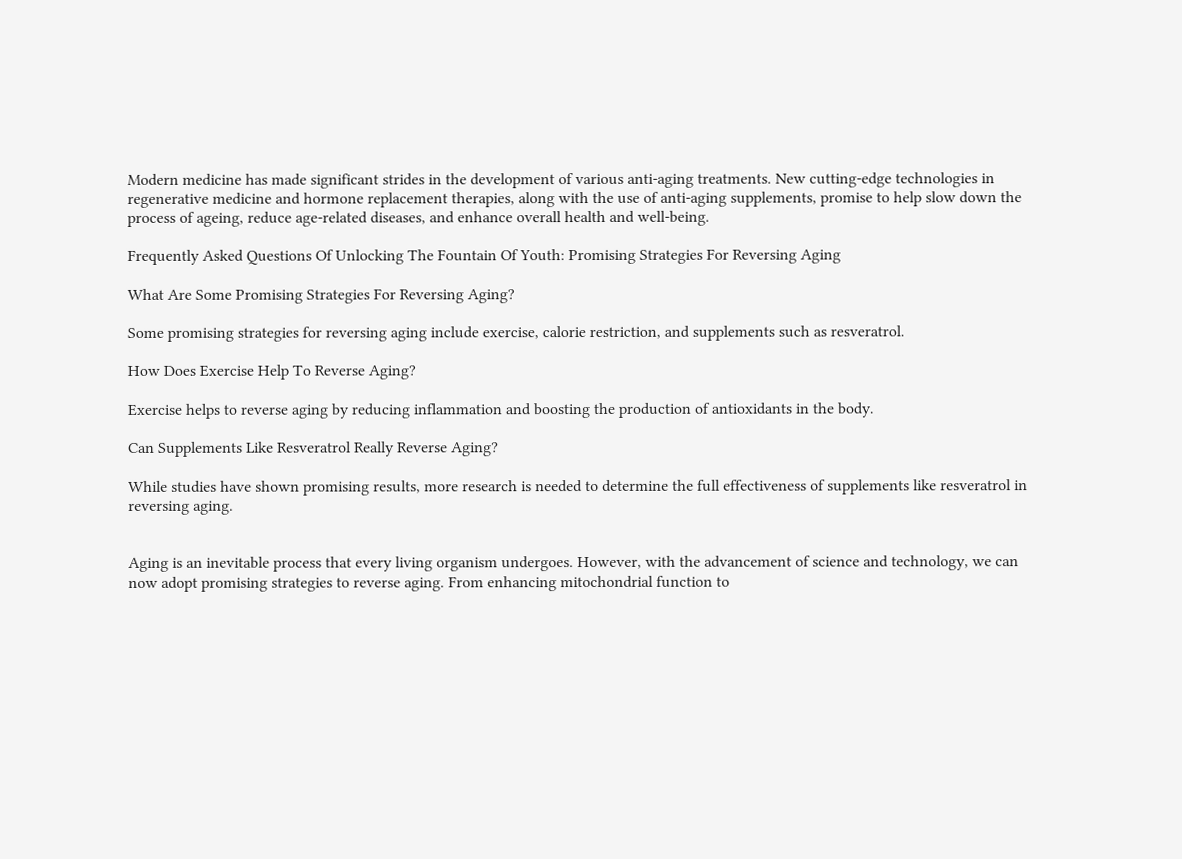Modern medicine has made significant strides in the development of various anti-aging treatments. New cutting-edge technologies in regenerative medicine and hormone replacement therapies, along with the use of anti-aging supplements, promise to help slow down the process of ageing, reduce age-related diseases, and enhance overall health and well-being.

Frequently Asked Questions Of Unlocking The Fountain Of Youth: Promising Strategies For Reversing Aging

What Are Some Promising Strategies For Reversing Aging?

Some promising strategies for reversing aging include exercise, calorie restriction, and supplements such as resveratrol.

How Does Exercise Help To Reverse Aging?

Exercise helps to reverse aging by reducing inflammation and boosting the production of antioxidants in the body.

Can Supplements Like Resveratrol Really Reverse Aging?

While studies have shown promising results, more research is needed to determine the full effectiveness of supplements like resveratrol in reversing aging.


Aging is an inevitable process that every living organism undergoes. However, with the advancement of science and technology, we can now adopt promising strategies to reverse aging. From enhancing mitochondrial function to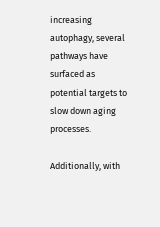increasing autophagy, several pathways have surfaced as potential targets to slow down aging processes.

Additionally, with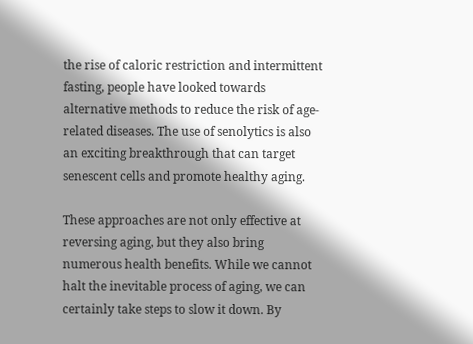the rise of caloric restriction and intermittent fasting, people have looked towards alternative methods to reduce the risk of age-related diseases. The use of senolytics is also an exciting breakthrough that can target senescent cells and promote healthy aging.

These approaches are not only effective at reversing aging, but they also bring numerous health benefits. While we cannot halt the inevitable process of aging, we can certainly take steps to slow it down. By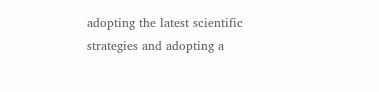adopting the latest scientific strategies and adopting a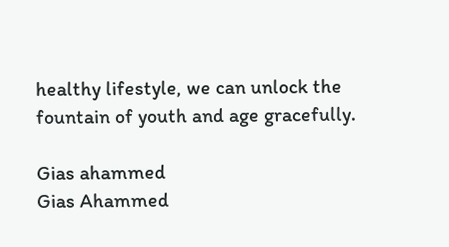healthy lifestyle, we can unlock the fountain of youth and age gracefully.

Gias ahammed
Gias Ahammed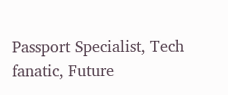Passport Specialist, Tech fanatic, Future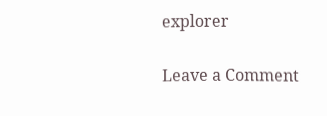explorer

Leave a Comment